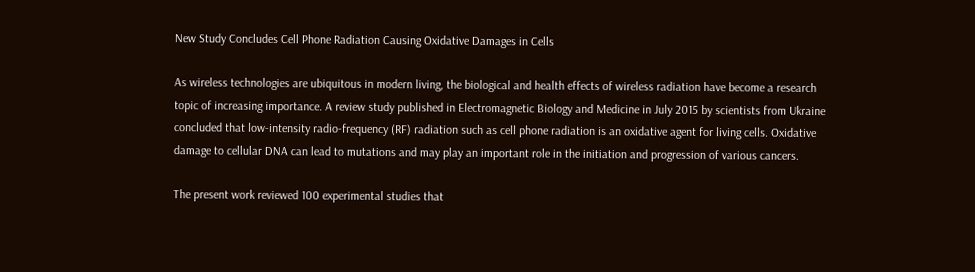New Study Concludes Cell Phone Radiation Causing Oxidative Damages in Cells

As wireless technologies are ubiquitous in modern living, the biological and health effects of wireless radiation have become a research topic of increasing importance. A review study published in Electromagnetic Biology and Medicine in July 2015 by scientists from Ukraine concluded that low-intensity radio-frequency (RF) radiation such as cell phone radiation is an oxidative agent for living cells. Oxidative damage to cellular DNA can lead to mutations and may play an important role in the initiation and progression of various cancers.

The present work reviewed 100 experimental studies that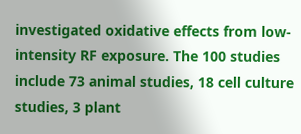investigated oxidative effects from low-intensity RF exposure. The 100 studies include 73 animal studies, 18 cell culture studies, 3 plant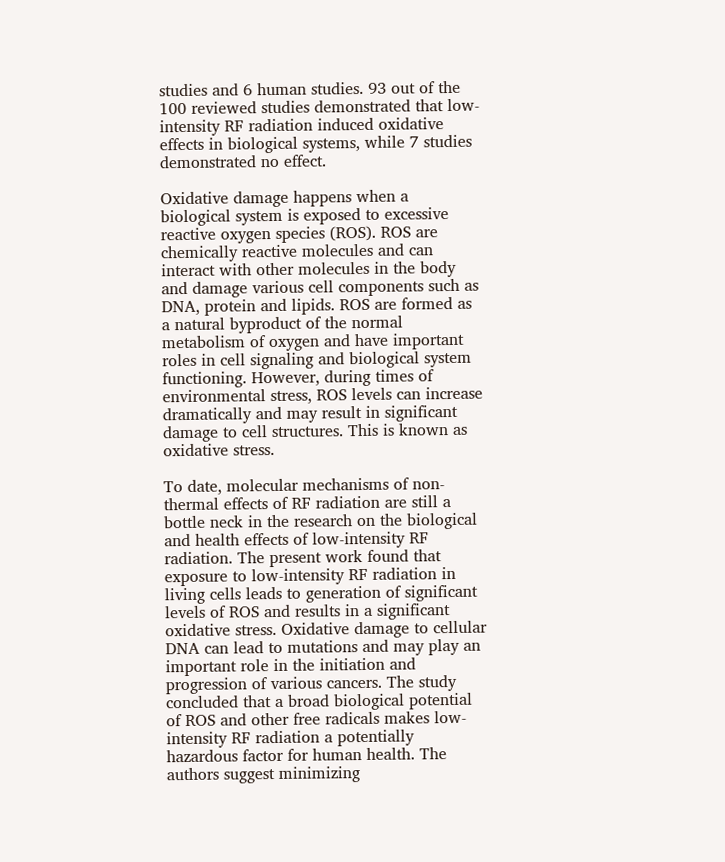studies and 6 human studies. 93 out of the 100 reviewed studies demonstrated that low-intensity RF radiation induced oxidative effects in biological systems, while 7 studies demonstrated no effect.

Oxidative damage happens when a biological system is exposed to excessive reactive oxygen species (ROS). ROS are chemically reactive molecules and can interact with other molecules in the body and damage various cell components such as DNA, protein and lipids. ROS are formed as a natural byproduct of the normal metabolism of oxygen and have important roles in cell signaling and biological system functioning. However, during times of environmental stress, ROS levels can increase dramatically and may result in significant damage to cell structures. This is known as oxidative stress.

To date, molecular mechanisms of non-thermal effects of RF radiation are still a bottle neck in the research on the biological and health effects of low-intensity RF radiation. The present work found that exposure to low-intensity RF radiation in living cells leads to generation of significant levels of ROS and results in a significant oxidative stress. Oxidative damage to cellular DNA can lead to mutations and may play an important role in the initiation and progression of various cancers. The study concluded that a broad biological potential of ROS and other free radicals makes low-intensity RF radiation a potentially hazardous factor for human health. The authors suggest minimizing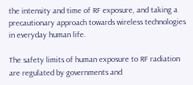the intensity and time of RF exposure, and taking a precautionary approach towards wireless technologies in everyday human life.

The safety limits of human exposure to RF radiation are regulated by governments and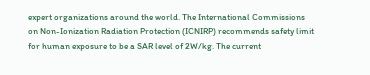expert organizations around the world. The International Commissions on Non-Ionization Radiation Protection (ICNIRP) recommends safety limit for human exposure to be a SAR level of 2W/kg. The current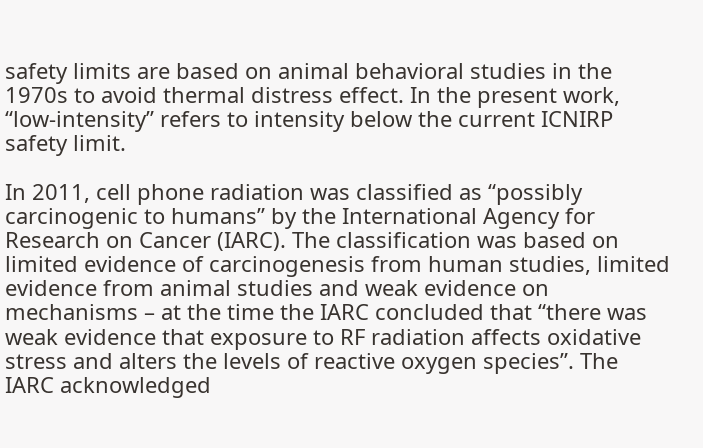safety limits are based on animal behavioral studies in the 1970s to avoid thermal distress effect. In the present work, “low-intensity” refers to intensity below the current ICNIRP safety limit.

In 2011, cell phone radiation was classified as “possibly carcinogenic to humans” by the International Agency for Research on Cancer (IARC). The classification was based on limited evidence of carcinogenesis from human studies, limited evidence from animal studies and weak evidence on mechanisms – at the time the IARC concluded that “there was weak evidence that exposure to RF radiation affects oxidative stress and alters the levels of reactive oxygen species”. The IARC acknowledged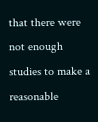that there were not enough studies to make a reasonable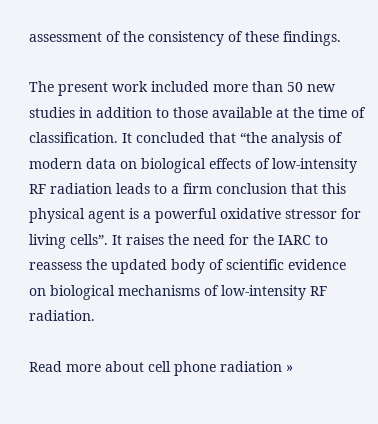assessment of the consistency of these findings.

The present work included more than 50 new studies in addition to those available at the time of classification. It concluded that “the analysis of modern data on biological effects of low-intensity RF radiation leads to a firm conclusion that this physical agent is a powerful oxidative stressor for living cells”. It raises the need for the IARC to reassess the updated body of scientific evidence on biological mechanisms of low-intensity RF radiation.

Read more about cell phone radiation »